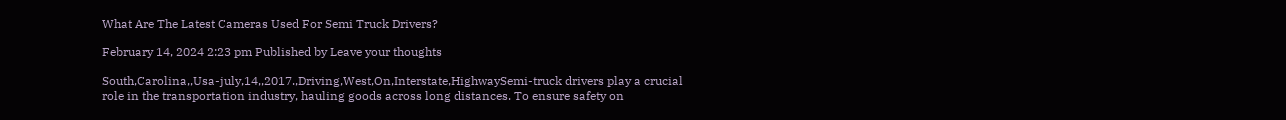What Are The Latest Cameras Used For Semi Truck Drivers?

February 14, 2024 2:23 pm Published by Leave your thoughts

South,Carolina,,Usa-july,14,,2017.,Driving,West,On,Interstate,HighwaySemi-truck drivers play a crucial role in the transportation industry, hauling goods across long distances. To ensure safety on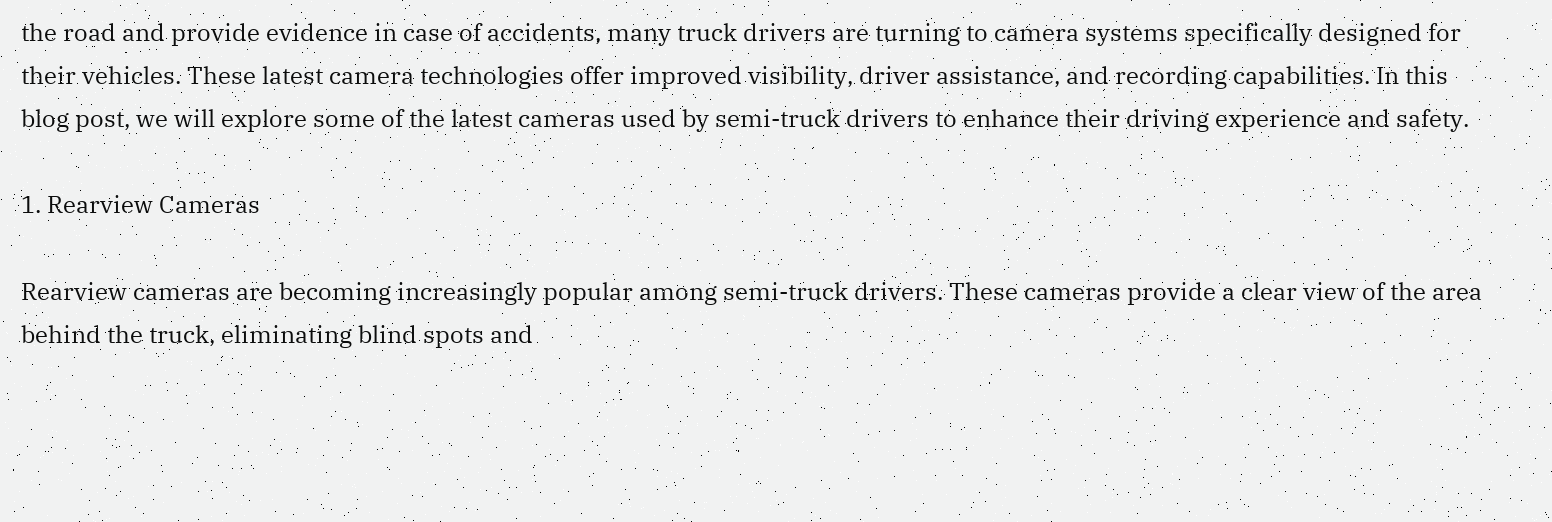the road and provide evidence in case of accidents, many truck drivers are turning to camera systems specifically designed for their vehicles. These latest camera technologies offer improved visibility, driver assistance, and recording capabilities. In this blog post, we will explore some of the latest cameras used by semi-truck drivers to enhance their driving experience and safety.

1. Rearview Cameras

Rearview cameras are becoming increasingly popular among semi-truck drivers. These cameras provide a clear view of the area behind the truck, eliminating blind spots and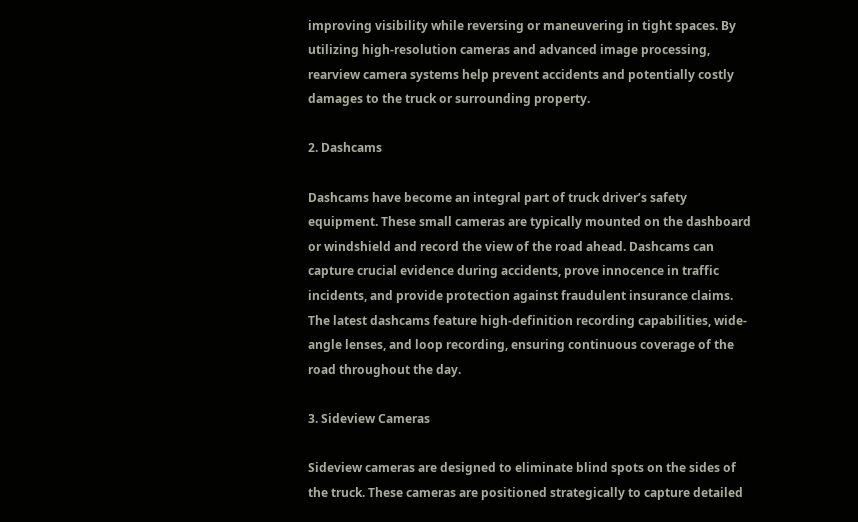improving visibility while reversing or maneuvering in tight spaces. By utilizing high-resolution cameras and advanced image processing, rearview camera systems help prevent accidents and potentially costly damages to the truck or surrounding property.

2. Dashcams

Dashcams have become an integral part of truck driver’s safety equipment. These small cameras are typically mounted on the dashboard or windshield and record the view of the road ahead. Dashcams can capture crucial evidence during accidents, prove innocence in traffic incidents, and provide protection against fraudulent insurance claims. The latest dashcams feature high-definition recording capabilities, wide-angle lenses, and loop recording, ensuring continuous coverage of the road throughout the day.

3. Sideview Cameras

Sideview cameras are designed to eliminate blind spots on the sides of the truck. These cameras are positioned strategically to capture detailed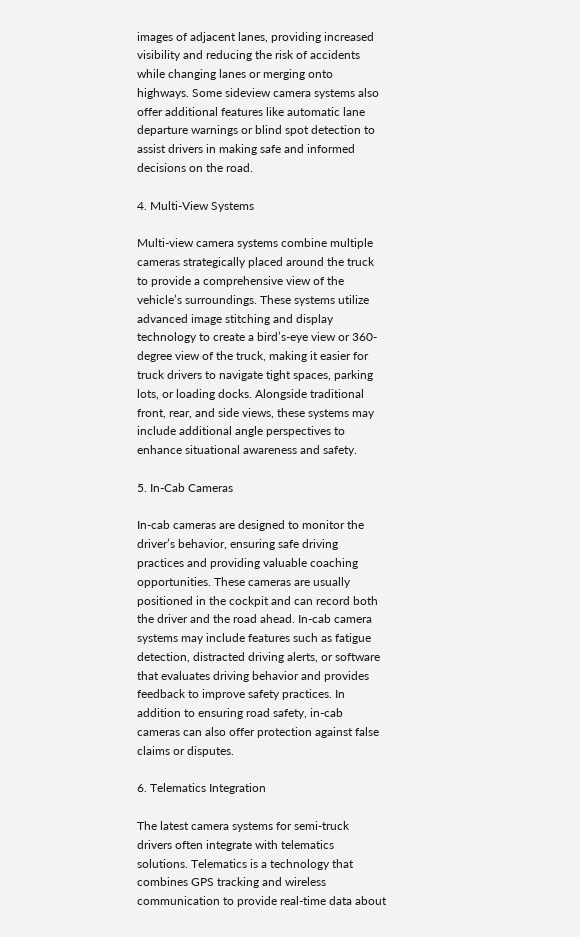images of adjacent lanes, providing increased visibility and reducing the risk of accidents while changing lanes or merging onto highways. Some sideview camera systems also offer additional features like automatic lane departure warnings or blind spot detection to assist drivers in making safe and informed decisions on the road.

4. Multi-View Systems

Multi-view camera systems combine multiple cameras strategically placed around the truck to provide a comprehensive view of the vehicle’s surroundings. These systems utilize advanced image stitching and display technology to create a bird’s-eye view or 360-degree view of the truck, making it easier for truck drivers to navigate tight spaces, parking lots, or loading docks. Alongside traditional front, rear, and side views, these systems may include additional angle perspectives to enhance situational awareness and safety.

5. In-Cab Cameras

In-cab cameras are designed to monitor the driver’s behavior, ensuring safe driving practices and providing valuable coaching opportunities. These cameras are usually positioned in the cockpit and can record both the driver and the road ahead. In-cab camera systems may include features such as fatigue detection, distracted driving alerts, or software that evaluates driving behavior and provides feedback to improve safety practices. In addition to ensuring road safety, in-cab cameras can also offer protection against false claims or disputes.

6. Telematics Integration

The latest camera systems for semi-truck drivers often integrate with telematics solutions. Telematics is a technology that combines GPS tracking and wireless communication to provide real-time data about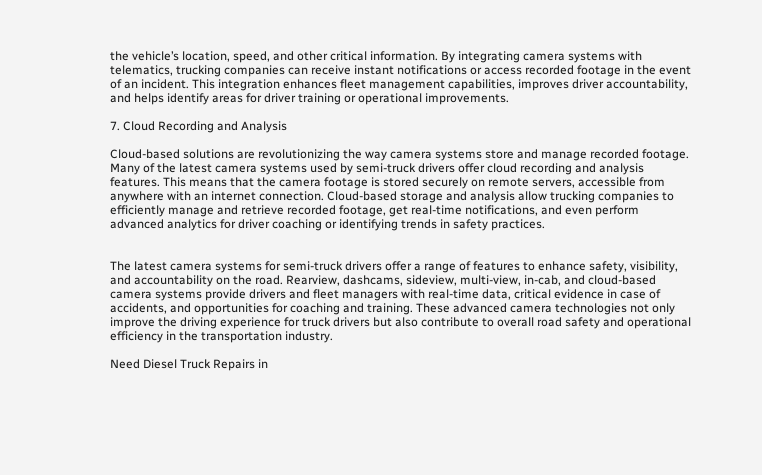the vehicle’s location, speed, and other critical information. By integrating camera systems with telematics, trucking companies can receive instant notifications or access recorded footage in the event of an incident. This integration enhances fleet management capabilities, improves driver accountability, and helps identify areas for driver training or operational improvements.

7. Cloud Recording and Analysis

Cloud-based solutions are revolutionizing the way camera systems store and manage recorded footage. Many of the latest camera systems used by semi-truck drivers offer cloud recording and analysis features. This means that the camera footage is stored securely on remote servers, accessible from anywhere with an internet connection. Cloud-based storage and analysis allow trucking companies to efficiently manage and retrieve recorded footage, get real-time notifications, and even perform advanced analytics for driver coaching or identifying trends in safety practices.


The latest camera systems for semi-truck drivers offer a range of features to enhance safety, visibility, and accountability on the road. Rearview, dashcams, sideview, multi-view, in-cab, and cloud-based camera systems provide drivers and fleet managers with real-time data, critical evidence in case of accidents, and opportunities for coaching and training. These advanced camera technologies not only improve the driving experience for truck drivers but also contribute to overall road safety and operational efficiency in the transportation industry.

Need Diesel Truck Repairs in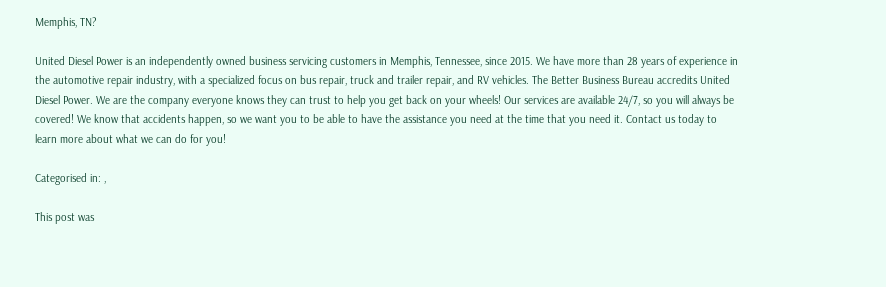Memphis, TN?

United Diesel Power is an independently owned business servicing customers in Memphis, Tennessee, since 2015. We have more than 28 years of experience in the automotive repair industry, with a specialized focus on bus repair, truck and trailer repair, and RV vehicles. The Better Business Bureau accredits United Diesel Power. We are the company everyone knows they can trust to help you get back on your wheels! Our services are available 24/7, so you will always be covered! We know that accidents happen, so we want you to be able to have the assistance you need at the time that you need it. Contact us today to learn more about what we can do for you!

Categorised in: ,

This post was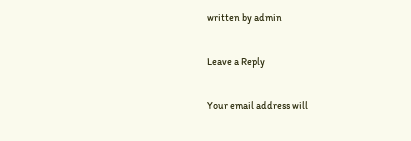written by admin

Leave a Reply

Your email address will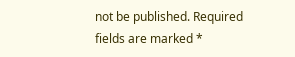not be published. Required fields are marked *